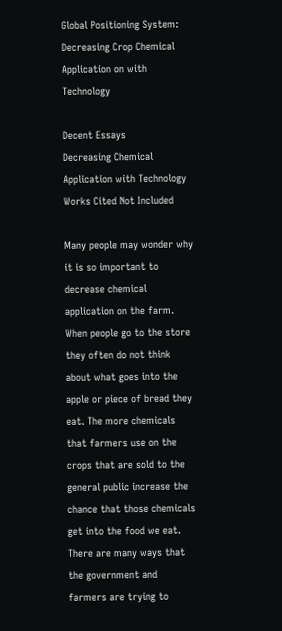Global Positioning System: Decreasing Crop Chemical Application on with Technology

Decent Essays
Decreasing Chemical Application with Technology
Works Cited Not Included

Many people may wonder why it is so important to decrease chemical application on the farm. When people go to the store they often do not think about what goes into the apple or piece of bread they eat. The more chemicals that farmers use on the crops that are sold to the general public increase the chance that those chemicals get into the food we eat. There are many ways that the government and farmers are trying to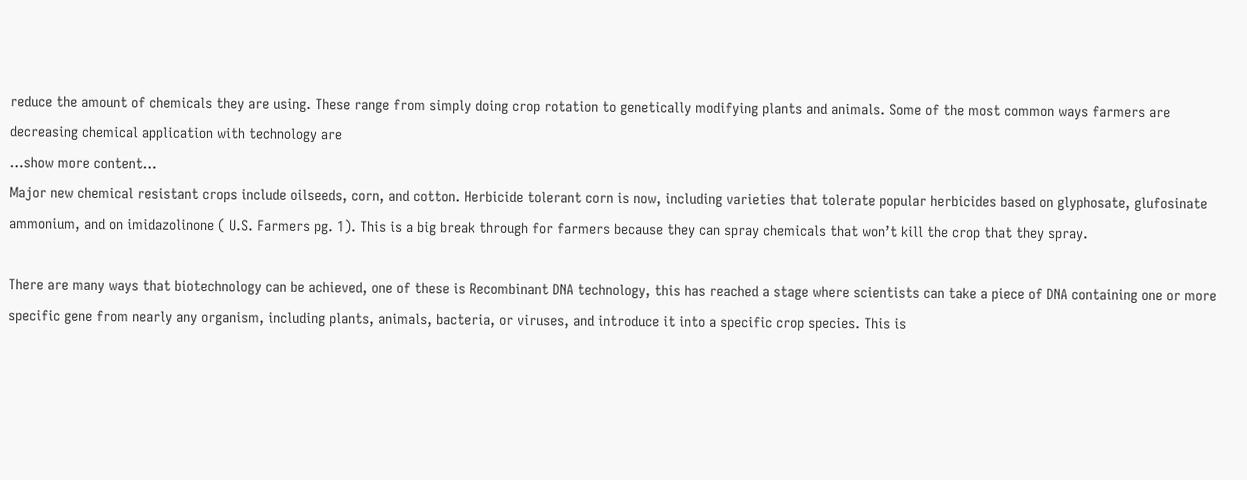reduce the amount of chemicals they are using. These range from simply doing crop rotation to genetically modifying plants and animals. Some of the most common ways farmers are decreasing chemical application with technology are
…show more content…
Major new chemical resistant crops include oilseeds, corn, and cotton. Herbicide tolerant corn is now, including varieties that tolerate popular herbicides based on glyphosate, glufosinate ammonium, and on imidazolinone ( U.S. Farmers pg. 1). This is a big break through for farmers because they can spray chemicals that won’t kill the crop that they spray.

There are many ways that biotechnology can be achieved, one of these is Recombinant DNA technology, this has reached a stage where scientists can take a piece of DNA containing one or more specific gene from nearly any organism, including plants, animals, bacteria, or viruses, and introduce it into a specific crop species. This is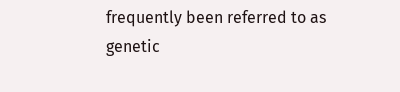frequently been referred to as genetic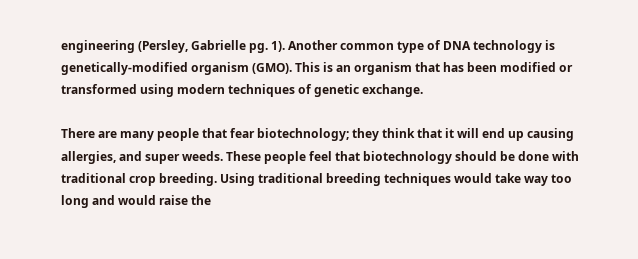engineering (Persley, Gabrielle pg. 1). Another common type of DNA technology is genetically-modified organism (GMO). This is an organism that has been modified or transformed using modern techniques of genetic exchange.

There are many people that fear biotechnology; they think that it will end up causing allergies, and super weeds. These people feel that biotechnology should be done with traditional crop breeding. Using traditional breeding techniques would take way too long and would raise the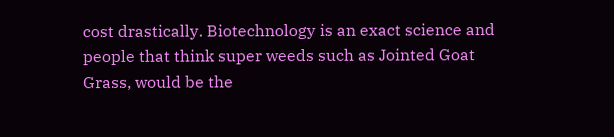cost drastically. Biotechnology is an exact science and people that think super weeds such as Jointed Goat Grass, would be the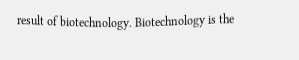result of biotechnology. Biotechnology is the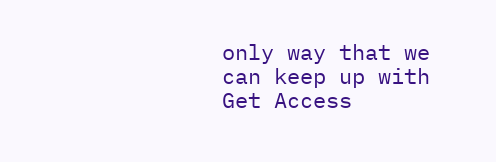only way that we can keep up with
Get Access